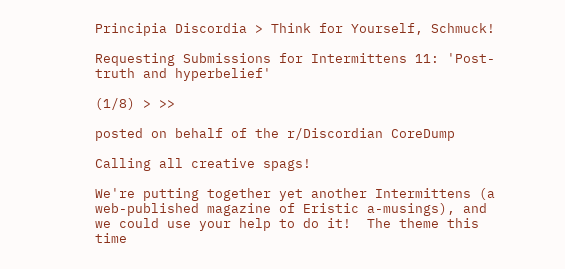Principia Discordia > Think for Yourself, Schmuck!

Requesting Submissions for Intermittens 11: 'Post-truth and hyperbelief'

(1/8) > >>

posted on behalf of the r/Discordian CoreDump

Calling all creative spags!

We're putting together yet another Intermittens (a web-published magazine of Eristic a-musings), and we could use your help to do it!  The theme this time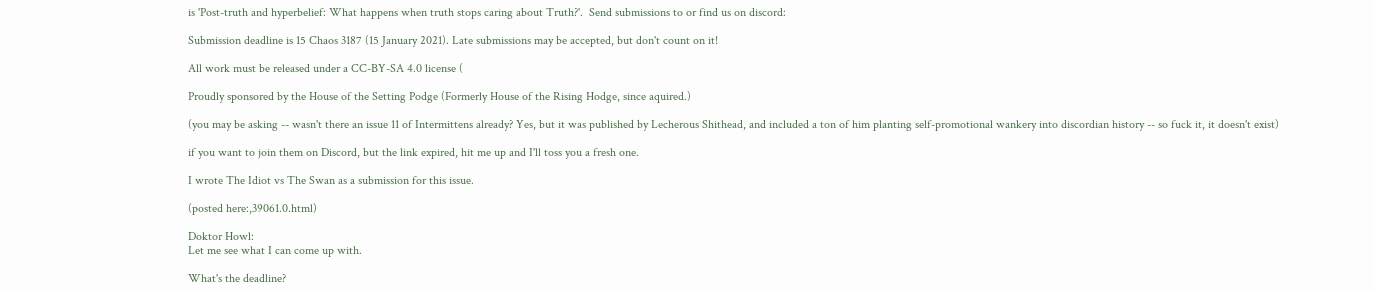is 'Post-truth and hyperbelief: What happens when truth stops caring about Truth?'.  Send submissions to or find us on discord:

Submission deadline is 15 Chaos 3187 (15 January 2021). Late submissions may be accepted, but don't count on it!

All work must be released under a CC-BY-SA 4.0 license (

Proudly sponsored by the House of the Setting Podge (Formerly House of the Rising Hodge, since aquired.)

(you may be asking -- wasn't there an issue 11 of Intermittens already? Yes, but it was published by Lecherous Shithead, and included a ton of him planting self-promotional wankery into discordian history -- so fuck it, it doesn't exist)

if you want to join them on Discord, but the link expired, hit me up and I'll toss you a fresh one.

I wrote The Idiot vs The Swan as a submission for this issue.

(posted here:,39061.0.html)

Doktor Howl:
Let me see what I can come up with.

What's the deadline?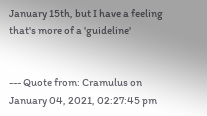January 15th, but I have a feeling that's more of a 'guideline'


--- Quote from: Cramulus on January 04, 2021, 02:27:45 pm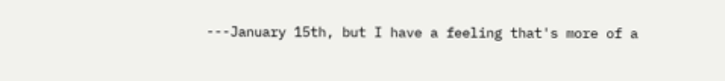---January 15th, but I have a feeling that's more of a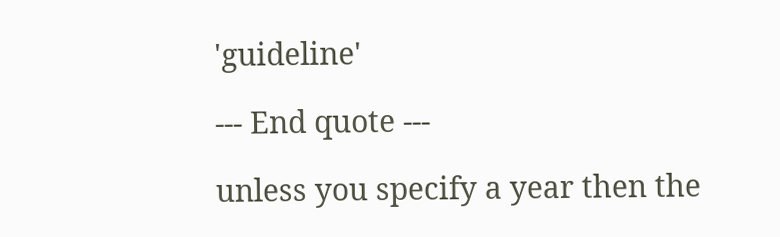'guideline'

--- End quote ---

unless you specify a year then the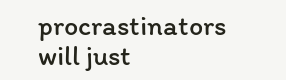procrastinators will just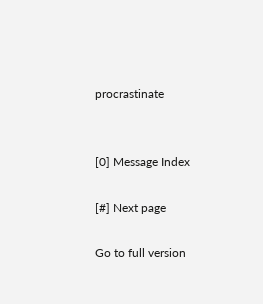procrastinate


[0] Message Index

[#] Next page

Go to full version